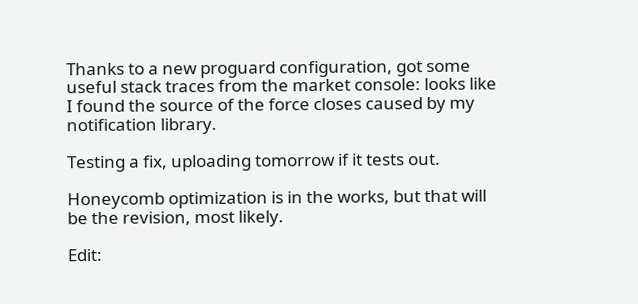Thanks to a new proguard configuration, got some useful stack traces from the market console: looks like I found the source of the force closes caused by my notification library.

Testing a fix, uploading tomorrow if it tests out.

Honeycomb optimization is in the works, but that will be the revision, most likely.

Edit: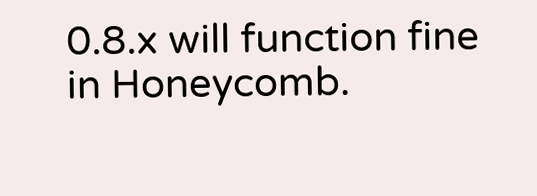0.8.x will function fine in Honeycomb.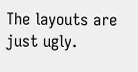The layouts are just ugly.